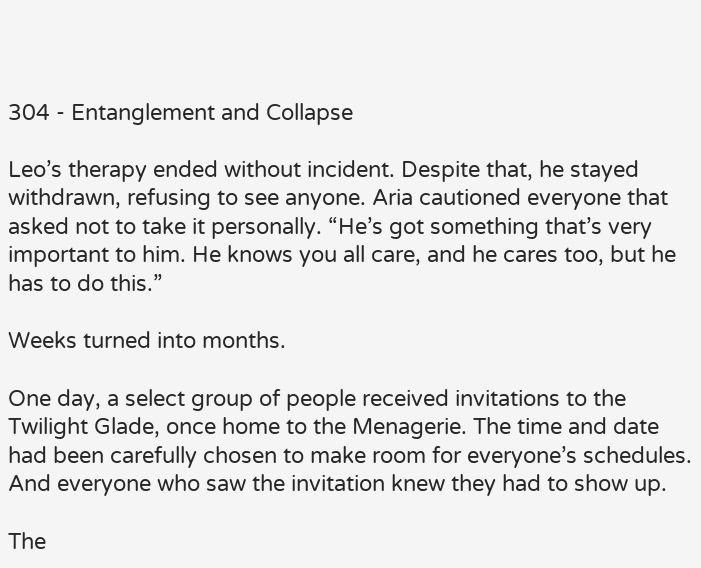304 - Entanglement and Collapse

Leo’s therapy ended without incident. Despite that, he stayed withdrawn, refusing to see anyone. Aria cautioned everyone that asked not to take it personally. “He’s got something that’s very important to him. He knows you all care, and he cares too, but he has to do this.”

Weeks turned into months.

One day, a select group of people received invitations to the Twilight Glade, once home to the Menagerie. The time and date had been carefully chosen to make room for everyone’s schedules. And everyone who saw the invitation knew they had to show up.

The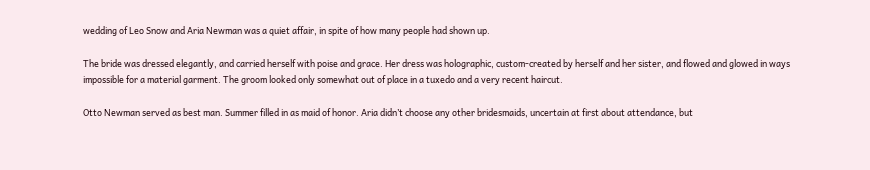wedding of Leo Snow and Aria Newman was a quiet affair, in spite of how many people had shown up.

The bride was dressed elegantly, and carried herself with poise and grace. Her dress was holographic, custom-created by herself and her sister, and flowed and glowed in ways impossible for a material garment. The groom looked only somewhat out of place in a tuxedo and a very recent haircut.

Otto Newman served as best man. Summer filled in as maid of honor. Aria didn’t choose any other bridesmaids, uncertain at first about attendance, but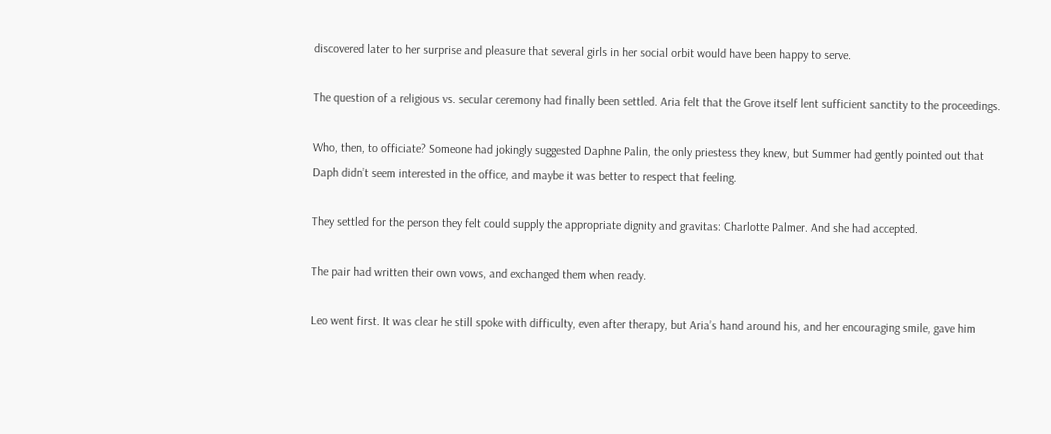discovered later to her surprise and pleasure that several girls in her social orbit would have been happy to serve.

The question of a religious vs. secular ceremony had finally been settled. Aria felt that the Grove itself lent sufficient sanctity to the proceedings.

Who, then, to officiate? Someone had jokingly suggested Daphne Palin, the only priestess they knew, but Summer had gently pointed out that Daph didn’t seem interested in the office, and maybe it was better to respect that feeling.

They settled for the person they felt could supply the appropriate dignity and gravitas: Charlotte Palmer. And she had accepted.

The pair had written their own vows, and exchanged them when ready.

Leo went first. It was clear he still spoke with difficulty, even after therapy, but Aria’s hand around his, and her encouraging smile, gave him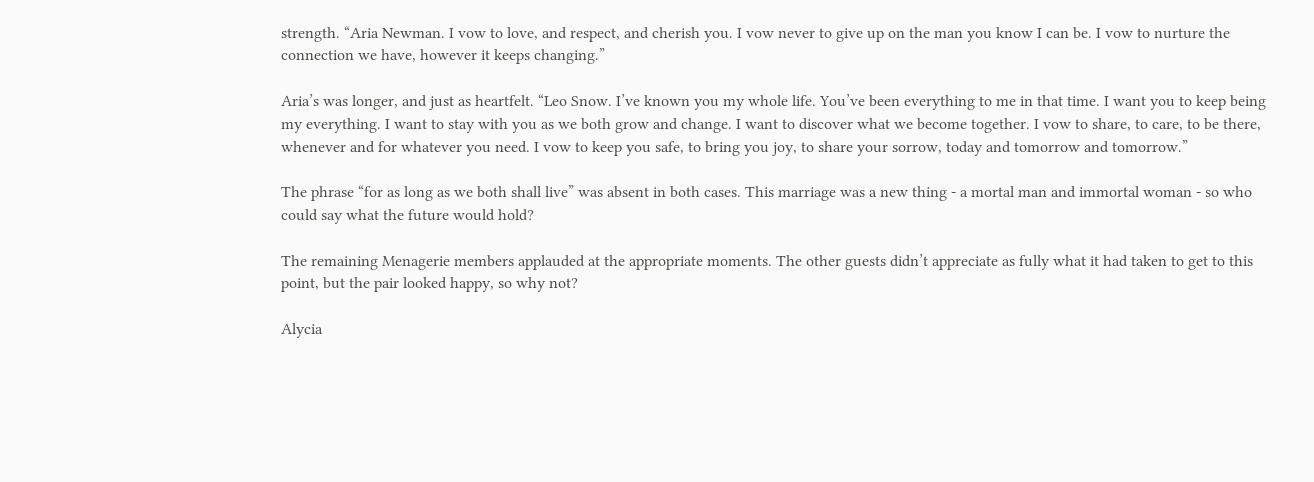strength. “Aria Newman. I vow to love, and respect, and cherish you. I vow never to give up on the man you know I can be. I vow to nurture the connection we have, however it keeps changing.”

Aria’s was longer, and just as heartfelt. “Leo Snow. I’ve known you my whole life. You’ve been everything to me in that time. I want you to keep being my everything. I want to stay with you as we both grow and change. I want to discover what we become together. I vow to share, to care, to be there, whenever and for whatever you need. I vow to keep you safe, to bring you joy, to share your sorrow, today and tomorrow and tomorrow.”

The phrase “for as long as we both shall live” was absent in both cases. This marriage was a new thing - a mortal man and immortal woman - so who could say what the future would hold?

The remaining Menagerie members applauded at the appropriate moments. The other guests didn’t appreciate as fully what it had taken to get to this point, but the pair looked happy, so why not?

Alycia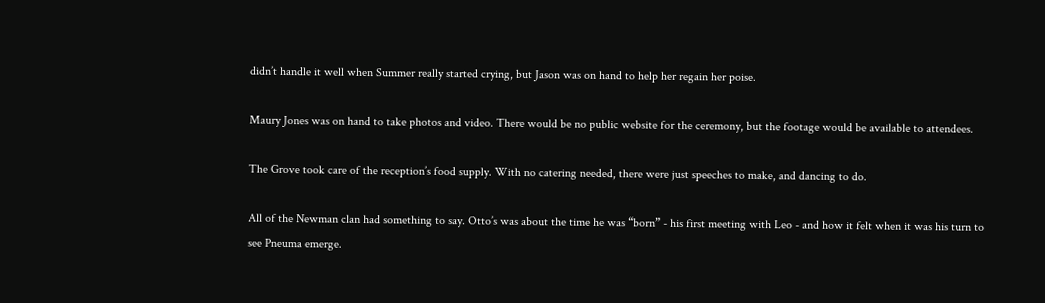didn’t handle it well when Summer really started crying, but Jason was on hand to help her regain her poise.

Maury Jones was on hand to take photos and video. There would be no public website for the ceremony, but the footage would be available to attendees.

The Grove took care of the reception’s food supply. With no catering needed, there were just speeches to make, and dancing to do.

All of the Newman clan had something to say. Otto’s was about the time he was “born” - his first meeting with Leo - and how it felt when it was his turn to see Pneuma emerge.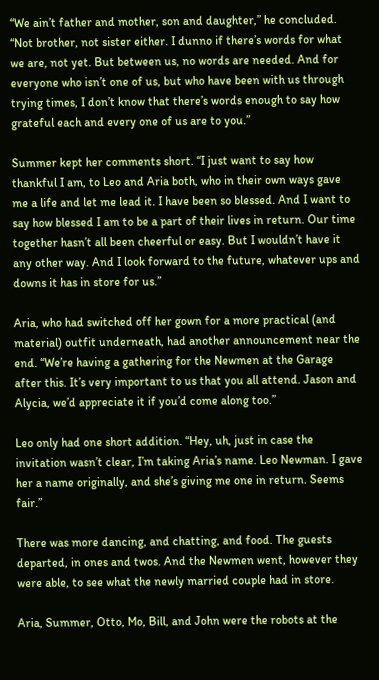“We ain’t father and mother, son and daughter,” he concluded. “Not brother, not sister either. I dunno if there’s words for what we are, not yet. But between us, no words are needed. And for everyone who isn’t one of us, but who have been with us through trying times, I don’t know that there’s words enough to say how grateful each and every one of us are to you.”

Summer kept her comments short. “I just want to say how thankful I am, to Leo and Aria both, who in their own ways gave me a life and let me lead it. I have been so blessed. And I want to say how blessed I am to be a part of their lives in return. Our time together hasn’t all been cheerful or easy. But I wouldn’t have it any other way. And I look forward to the future, whatever ups and downs it has in store for us.”

Aria, who had switched off her gown for a more practical (and material) outfit underneath, had another announcement near the end. “We’re having a gathering for the Newmen at the Garage after this. It’s very important to us that you all attend. Jason and Alycia, we’d appreciate it if you’d come along too.”

Leo only had one short addition. “Hey, uh, just in case the invitation wasn’t clear, I’m taking Aria’s name. Leo Newman. I gave her a name originally, and she’s giving me one in return. Seems fair.”

There was more dancing, and chatting, and food. The guests departed, in ones and twos. And the Newmen went, however they were able, to see what the newly married couple had in store.

Aria, Summer, Otto, Mo, Bill, and John were the robots at the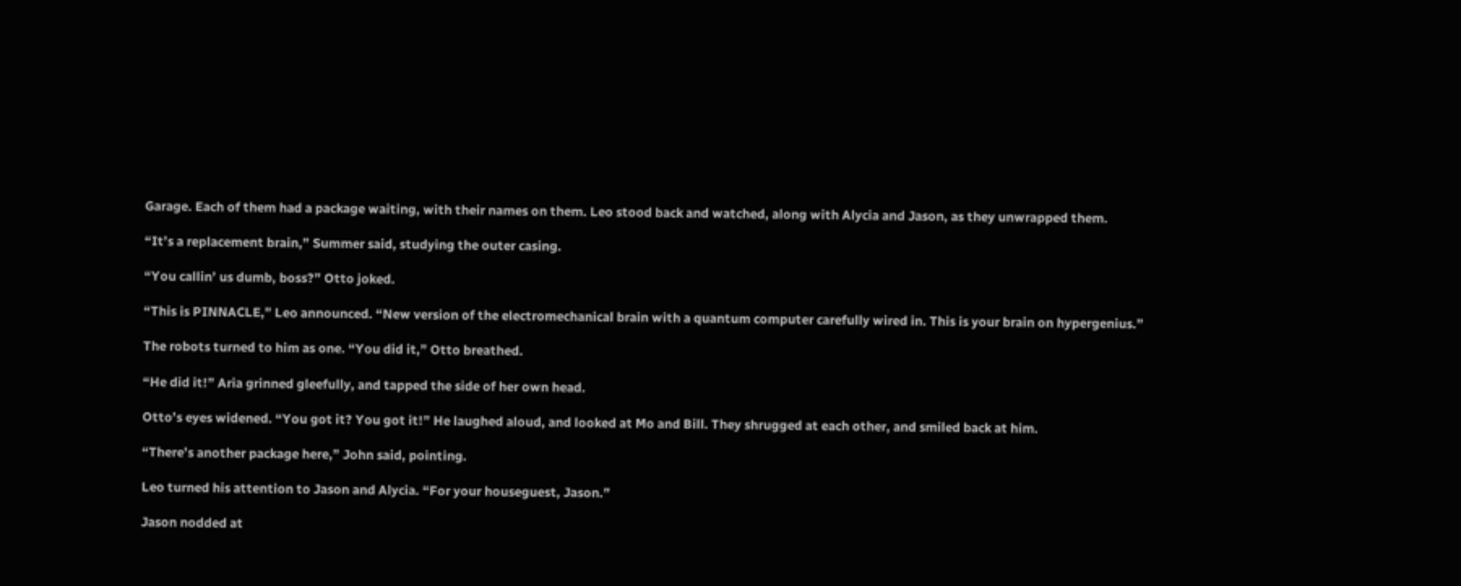Garage. Each of them had a package waiting, with their names on them. Leo stood back and watched, along with Alycia and Jason, as they unwrapped them.

“It’s a replacement brain,” Summer said, studying the outer casing.

“You callin’ us dumb, boss?” Otto joked.

“This is PINNACLE,” Leo announced. “New version of the electromechanical brain with a quantum computer carefully wired in. This is your brain on hypergenius.”

The robots turned to him as one. “You did it,” Otto breathed.

“He did it!” Aria grinned gleefully, and tapped the side of her own head.

Otto’s eyes widened. “You got it? You got it!” He laughed aloud, and looked at Mo and Bill. They shrugged at each other, and smiled back at him.

“There’s another package here,” John said, pointing.

Leo turned his attention to Jason and Alycia. “For your houseguest, Jason.”

Jason nodded at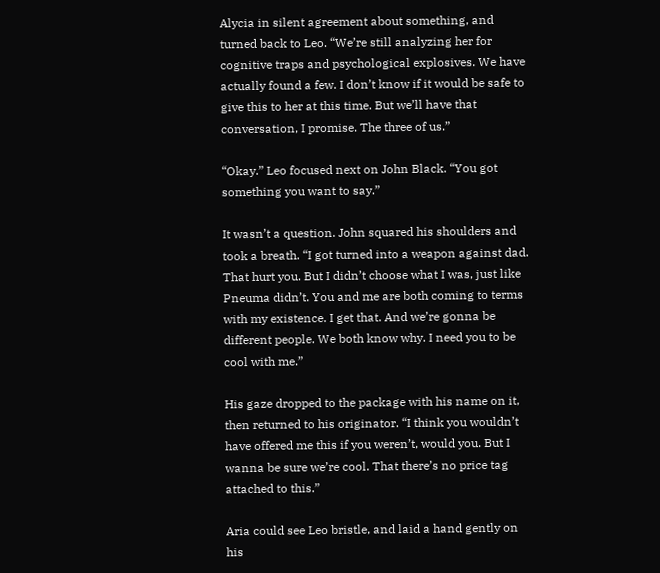Alycia in silent agreement about something, and turned back to Leo. “We’re still analyzing her for cognitive traps and psychological explosives. We have actually found a few. I don’t know if it would be safe to give this to her at this time. But we’ll have that conversation, I promise. The three of us.”

“Okay.” Leo focused next on John Black. “You got something you want to say.”

It wasn’t a question. John squared his shoulders and took a breath. “I got turned into a weapon against dad. That hurt you. But I didn’t choose what I was, just like Pneuma didn’t. You and me are both coming to terms with my existence. I get that. And we’re gonna be different people. We both know why. I need you to be cool with me.”

His gaze dropped to the package with his name on it, then returned to his originator. “I think you wouldn’t have offered me this if you weren’t, would you. But I wanna be sure we’re cool. That there’s no price tag attached to this.”

Aria could see Leo bristle, and laid a hand gently on his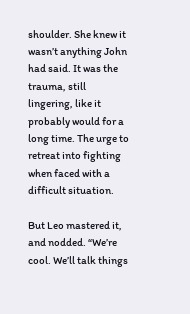shoulder. She knew it wasn’t anything John had said. It was the trauma, still lingering, like it probably would for a long time. The urge to retreat into fighting when faced with a difficult situation.

But Leo mastered it, and nodded. “We’re cool. We’ll talk things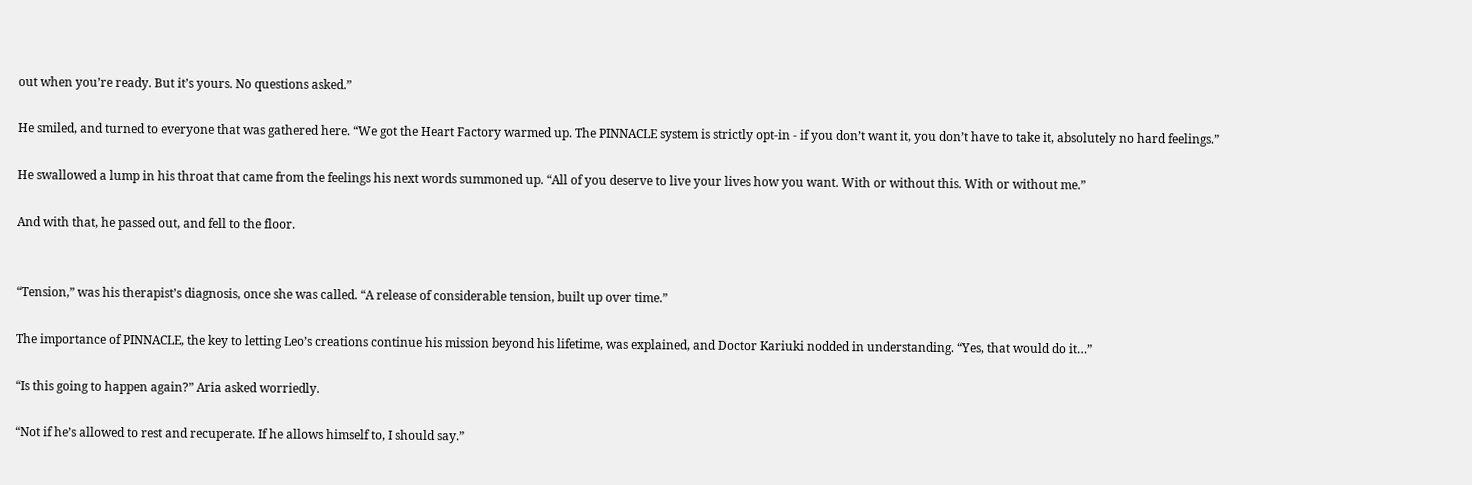out when you’re ready. But it’s yours. No questions asked.”

He smiled, and turned to everyone that was gathered here. “We got the Heart Factory warmed up. The PINNACLE system is strictly opt-in - if you don’t want it, you don’t have to take it, absolutely no hard feelings.”

He swallowed a lump in his throat that came from the feelings his next words summoned up. “All of you deserve to live your lives how you want. With or without this. With or without me.”

And with that, he passed out, and fell to the floor.


“Tension,” was his therapist’s diagnosis, once she was called. “A release of considerable tension, built up over time.”

The importance of PINNACLE, the key to letting Leo’s creations continue his mission beyond his lifetime, was explained, and Doctor Kariuki nodded in understanding. “Yes, that would do it…”

“Is this going to happen again?” Aria asked worriedly.

“Not if he’s allowed to rest and recuperate. If he allows himself to, I should say.”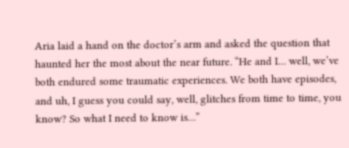Aria laid a hand on the doctor’s arm and asked the question that haunted her the most about the near future. “He and I… well, we’ve both endured some traumatic experiences. We both have episodes, and uh, I guess you could say, well, glitches from time to time, you know? So what I need to know is…”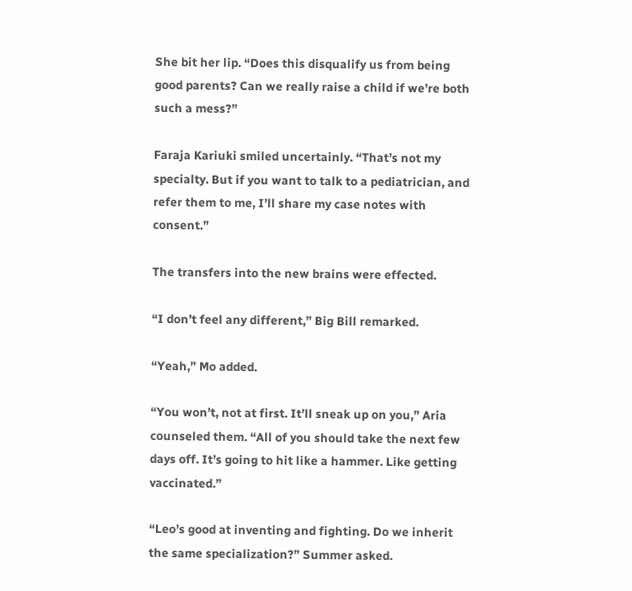She bit her lip. “Does this disqualify us from being good parents? Can we really raise a child if we’re both such a mess?”

Faraja Kariuki smiled uncertainly. “That’s not my specialty. But if you want to talk to a pediatrician, and refer them to me, I’ll share my case notes with consent.”

The transfers into the new brains were effected.

“I don’t feel any different,” Big Bill remarked.

“Yeah,” Mo added.

“You won’t, not at first. It’ll sneak up on you,” Aria counseled them. “All of you should take the next few days off. It’s going to hit like a hammer. Like getting vaccinated.”

“Leo’s good at inventing and fighting. Do we inherit the same specialization?” Summer asked.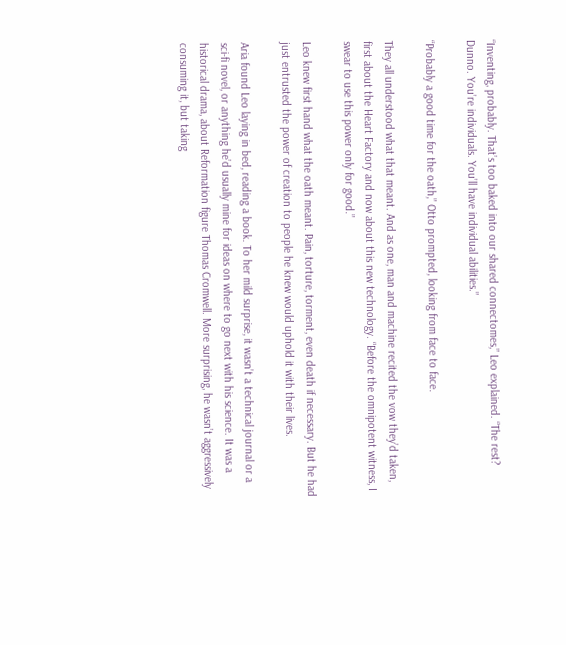“Inventing, probably. That’s too baked into our shared connectomes,” Leo explained. “The rest? Dunno. You’re individuals. You’ll have individual abilities.”

“Probably a good time for the oath,” Otto prompted, looking from face to face.

They all understood what that meant. And as one, man and machine recited the vow they’d taken, first about the Heart Factory and now about this new technology. “Before the omnipotent witness, I swear to use this power only for good.”

Leo knew first hand what the oath meant. Pain, torture, torment, even death if necessary. But he had just entrusted the power of creation to people he knew would uphold it with their lives.

Aria found Leo laying in bed, reading a book. To her mild surprise, it wasn’t a technical journal or a sci-fi novel, or anything he’d usually mine for ideas on where to go next with his science. It was a historical drama, about Reformation figure Thomas Cromwell. More surprising, he wasn’t aggressively consuming it, but taking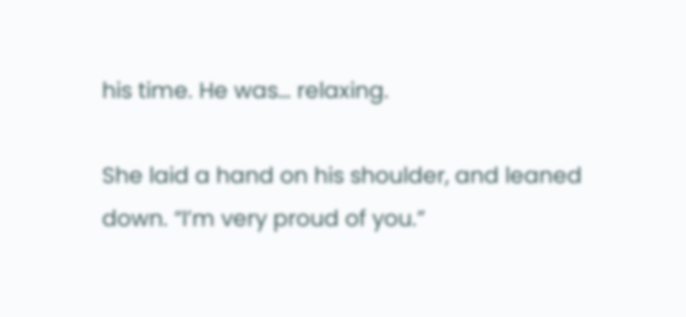his time. He was… relaxing.

She laid a hand on his shoulder, and leaned down. “I’m very proud of you.”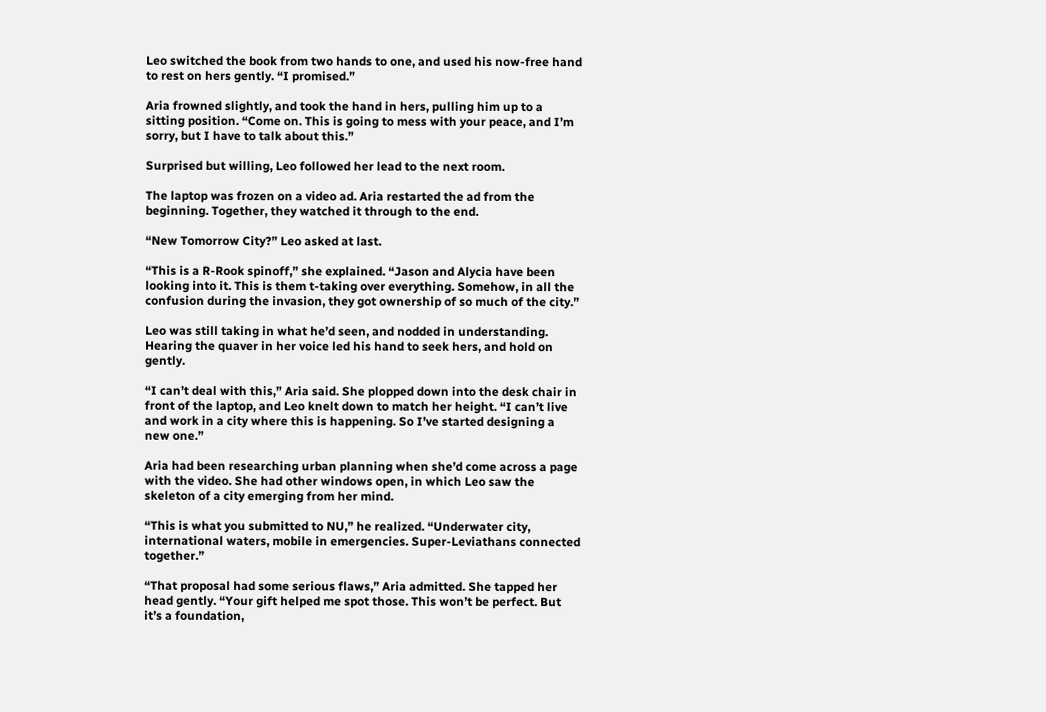Leo switched the book from two hands to one, and used his now-free hand to rest on hers gently. “I promised.”

Aria frowned slightly, and took the hand in hers, pulling him up to a sitting position. “Come on. This is going to mess with your peace, and I’m sorry, but I have to talk about this.”

Surprised but willing, Leo followed her lead to the next room.

The laptop was frozen on a video ad. Aria restarted the ad from the beginning. Together, they watched it through to the end.

“New Tomorrow City?” Leo asked at last.

“This is a R-Rook spinoff,” she explained. “Jason and Alycia have been looking into it. This is them t-taking over everything. Somehow, in all the confusion during the invasion, they got ownership of so much of the city.”

Leo was still taking in what he’d seen, and nodded in understanding. Hearing the quaver in her voice led his hand to seek hers, and hold on gently.

“I can’t deal with this,” Aria said. She plopped down into the desk chair in front of the laptop, and Leo knelt down to match her height. “I can’t live and work in a city where this is happening. So I’ve started designing a new one.”

Aria had been researching urban planning when she’d come across a page with the video. She had other windows open, in which Leo saw the skeleton of a city emerging from her mind.

“This is what you submitted to NU,” he realized. “Underwater city, international waters, mobile in emergencies. Super-Leviathans connected together.”

“That proposal had some serious flaws,” Aria admitted. She tapped her head gently. “Your gift helped me spot those. This won’t be perfect. But it’s a foundation,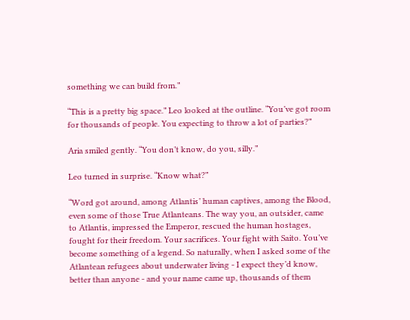something we can build from.”

“This is a pretty big space.” Leo looked at the outline. “You’ve got room for thousands of people. You expecting to throw a lot of parties?”

Aria smiled gently. “You don’t know, do you, silly.”

Leo turned in surprise. “Know what?”

“Word got around, among Atlantis’ human captives, among the Blood, even some of those True Atlanteans. The way you, an outsider, came to Atlantis, impressed the Emperor, rescued the human hostages, fought for their freedom. Your sacrifices. Your fight with Saito. You’ve become something of a legend. So naturally, when I asked some of the Atlantean refugees about underwater living - I expect they’d know, better than anyone - and your name came up, thousands of them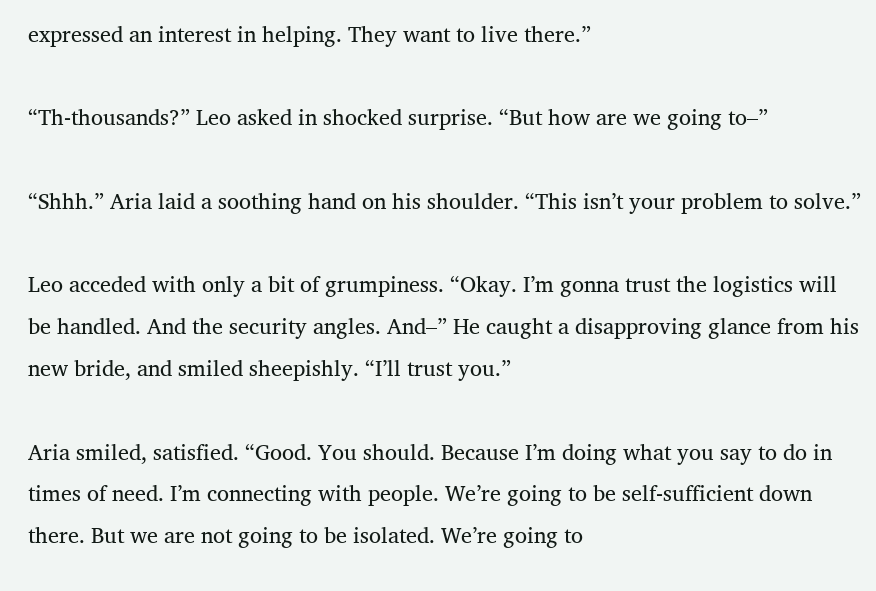expressed an interest in helping. They want to live there.”

“Th-thousands?” Leo asked in shocked surprise. “But how are we going to–”

“Shhh.” Aria laid a soothing hand on his shoulder. “This isn’t your problem to solve.”

Leo acceded with only a bit of grumpiness. “Okay. I’m gonna trust the logistics will be handled. And the security angles. And–” He caught a disapproving glance from his new bride, and smiled sheepishly. “I’ll trust you.”

Aria smiled, satisfied. “Good. You should. Because I’m doing what you say to do in times of need. I’m connecting with people. We’re going to be self-sufficient down there. But we are not going to be isolated. We’re going to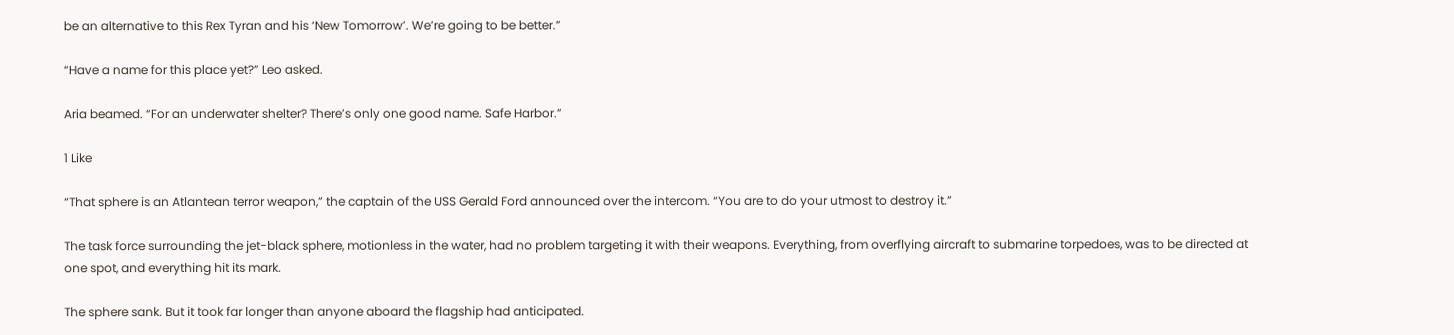be an alternative to this Rex Tyran and his ‘New Tomorrow’. We’re going to be better.”

“Have a name for this place yet?” Leo asked.

Aria beamed. “For an underwater shelter? There’s only one good name. Safe Harbor.”

1 Like

“That sphere is an Atlantean terror weapon,” the captain of the USS Gerald Ford announced over the intercom. “You are to do your utmost to destroy it.”

The task force surrounding the jet-black sphere, motionless in the water, had no problem targeting it with their weapons. Everything, from overflying aircraft to submarine torpedoes, was to be directed at one spot, and everything hit its mark.

The sphere sank. But it took far longer than anyone aboard the flagship had anticipated.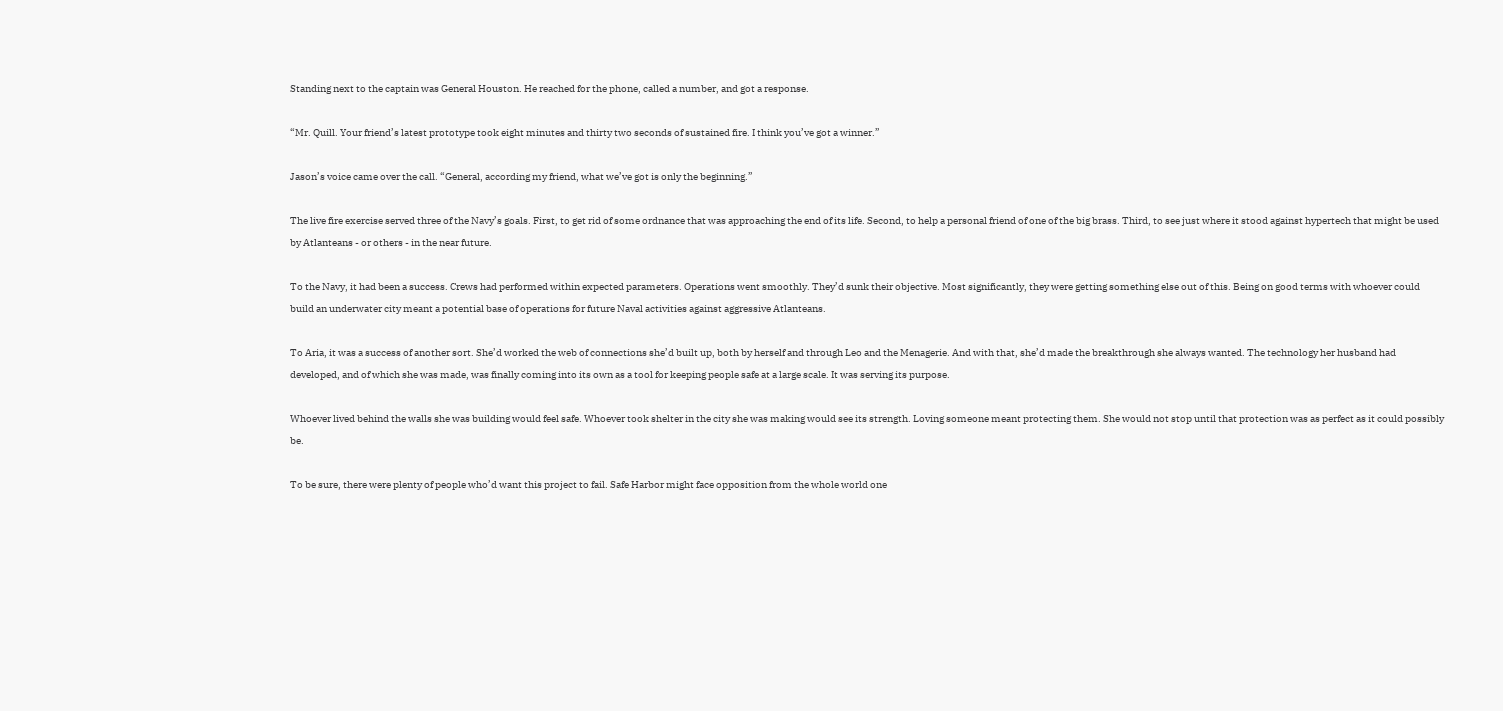Standing next to the captain was General Houston. He reached for the phone, called a number, and got a response.

“Mr. Quill. Your friend’s latest prototype took eight minutes and thirty two seconds of sustained fire. I think you’ve got a winner.”

Jason’s voice came over the call. “General, according my friend, what we’ve got is only the beginning.”

The live fire exercise served three of the Navy’s goals. First, to get rid of some ordnance that was approaching the end of its life. Second, to help a personal friend of one of the big brass. Third, to see just where it stood against hypertech that might be used by Atlanteans - or others - in the near future.

To the Navy, it had been a success. Crews had performed within expected parameters. Operations went smoothly. They’d sunk their objective. Most significantly, they were getting something else out of this. Being on good terms with whoever could build an underwater city meant a potential base of operations for future Naval activities against aggressive Atlanteans.

To Aria, it was a success of another sort. She’d worked the web of connections she’d built up, both by herself and through Leo and the Menagerie. And with that, she’d made the breakthrough she always wanted. The technology her husband had developed, and of which she was made, was finally coming into its own as a tool for keeping people safe at a large scale. It was serving its purpose.

Whoever lived behind the walls she was building would feel safe. Whoever took shelter in the city she was making would see its strength. Loving someone meant protecting them. She would not stop until that protection was as perfect as it could possibly be.

To be sure, there were plenty of people who’d want this project to fail. Safe Harbor might face opposition from the whole world one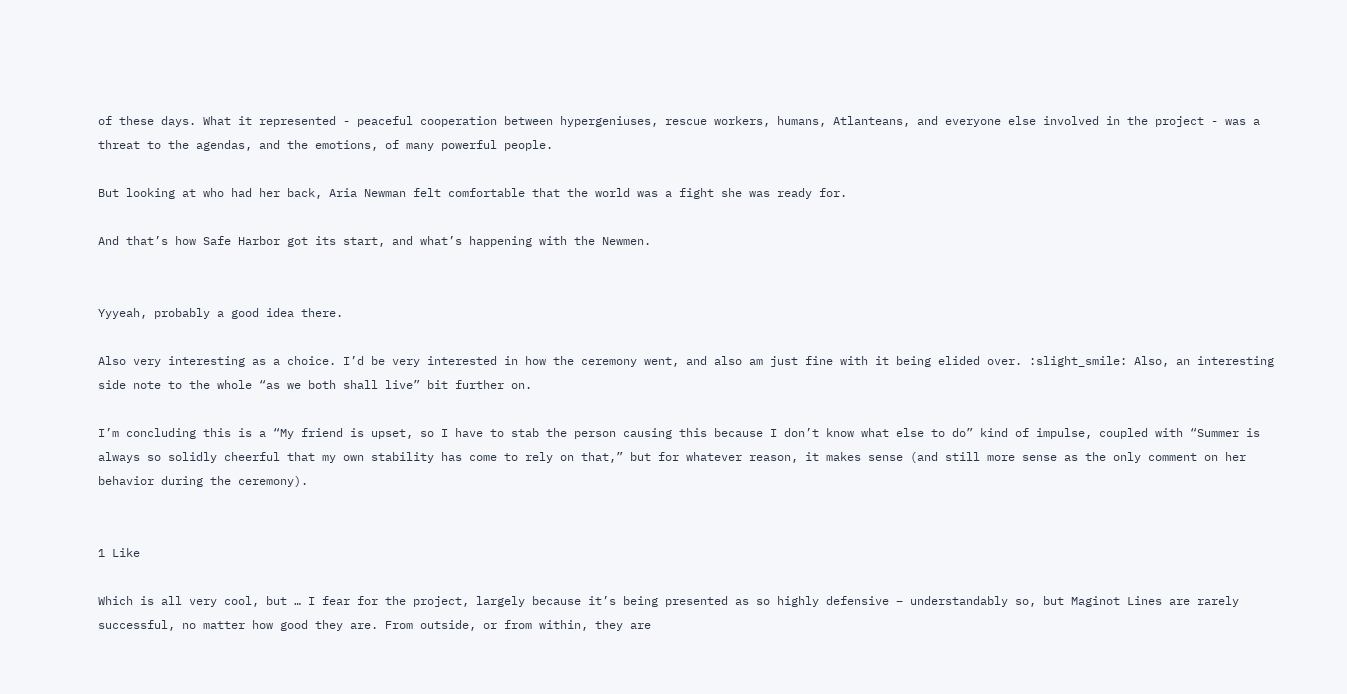of these days. What it represented - peaceful cooperation between hypergeniuses, rescue workers, humans, Atlanteans, and everyone else involved in the project - was a threat to the agendas, and the emotions, of many powerful people.

But looking at who had her back, Aria Newman felt comfortable that the world was a fight she was ready for.

And that’s how Safe Harbor got its start, and what’s happening with the Newmen.


Yyyeah, probably a good idea there.

Also very interesting as a choice. I’d be very interested in how the ceremony went, and also am just fine with it being elided over. :slight_smile: Also, an interesting side note to the whole “as we both shall live” bit further on.

I’m concluding this is a “My friend is upset, so I have to stab the person causing this because I don’t know what else to do” kind of impulse, coupled with “Summer is always so solidly cheerful that my own stability has come to rely on that,” but for whatever reason, it makes sense (and still more sense as the only comment on her behavior during the ceremony).


1 Like

Which is all very cool, but … I fear for the project, largely because it’s being presented as so highly defensive – understandably so, but Maginot Lines are rarely successful, no matter how good they are. From outside, or from within, they are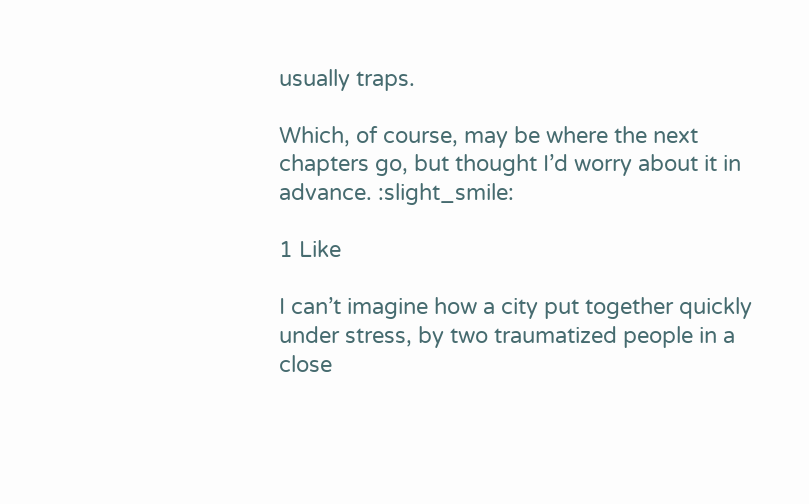usually traps.

Which, of course, may be where the next chapters go, but thought I’d worry about it in advance. :slight_smile:

1 Like

I can’t imagine how a city put together quickly under stress, by two traumatized people in a close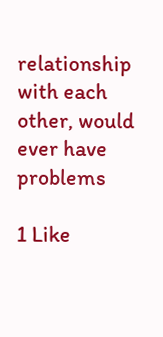relationship with each other, would ever have problems

1 Like